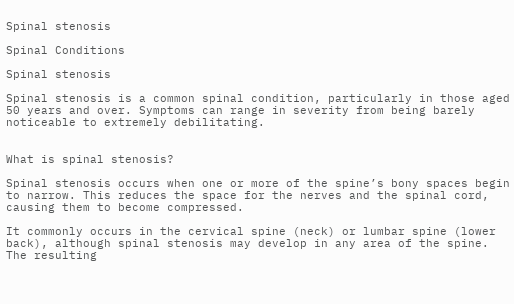Spinal stenosis

Spinal Conditions

Spinal stenosis

Spinal stenosis is a common spinal condition, particularly in those aged 50 years and over. Symptoms can range in severity from being barely noticeable to extremely debilitating.


What is spinal stenosis?

Spinal stenosis occurs when one or more of the spine’s bony spaces begin to narrow. This reduces the space for the nerves and the spinal cord, causing them to become compressed.

It commonly occurs in the cervical spine (neck) or lumbar spine (lower back), although spinal stenosis may develop in any area of the spine. The resulting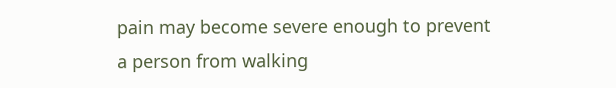pain may become severe enough to prevent a person from walking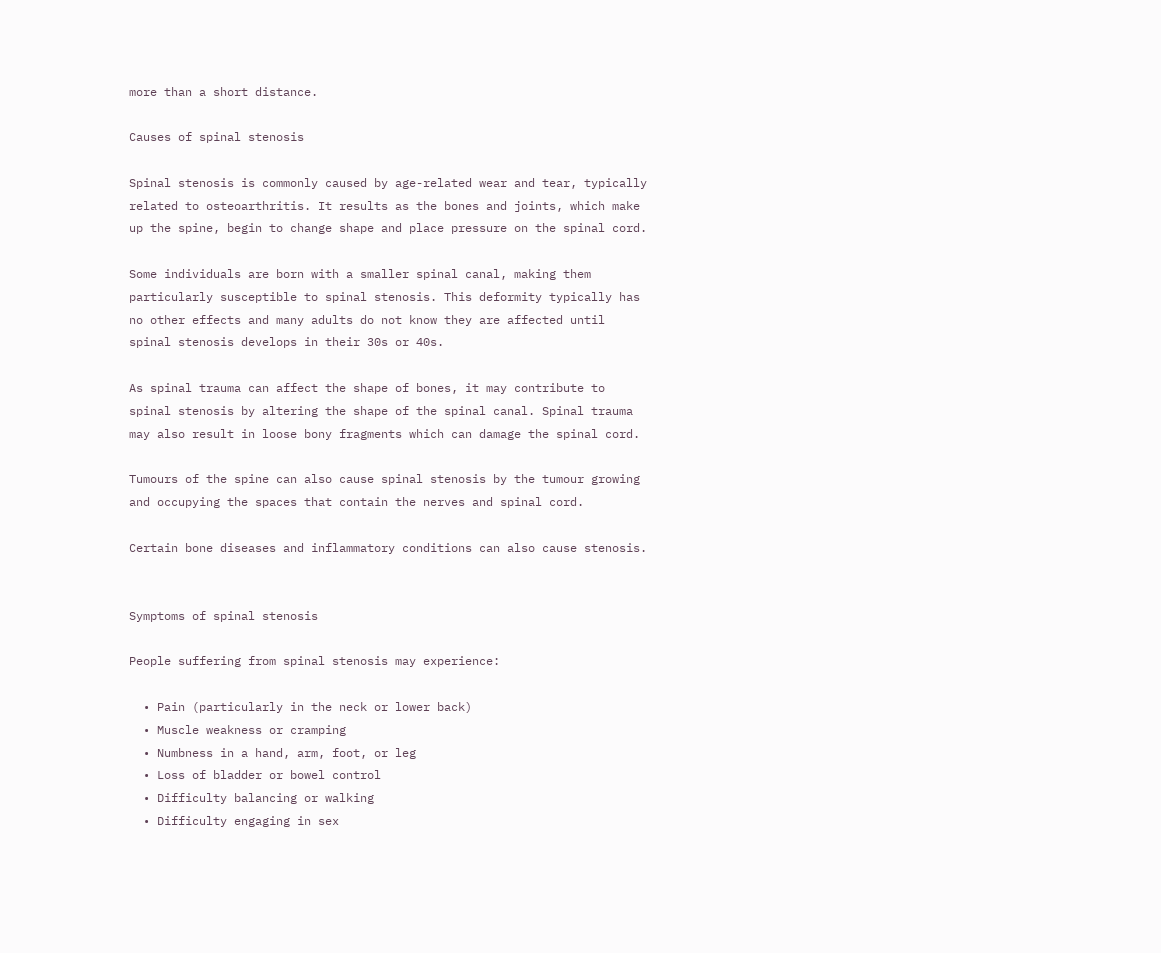more than a short distance.

Causes of spinal stenosis

Spinal stenosis is commonly caused by age-related wear and tear, typically related to osteoarthritis. It results as the bones and joints, which make up the spine, begin to change shape and place pressure on the spinal cord.

Some individuals are born with a smaller spinal canal, making them particularly susceptible to spinal stenosis. This deformity typically has no other effects and many adults do not know they are affected until spinal stenosis develops in their 30s or 40s.

As spinal trauma can affect the shape of bones, it may contribute to spinal stenosis by altering the shape of the spinal canal. Spinal trauma may also result in loose bony fragments which can damage the spinal cord.

Tumours of the spine can also cause spinal stenosis by the tumour growing and occupying the spaces that contain the nerves and spinal cord.

Certain bone diseases and inflammatory conditions can also cause stenosis.


Symptoms of spinal stenosis

People suffering from spinal stenosis may experience:

  • Pain (particularly in the neck or lower back)
  • Muscle weakness or cramping
  • Numbness in a hand, arm, foot, or leg
  • Loss of bladder or bowel control
  • Difficulty balancing or walking
  • Difficulty engaging in sex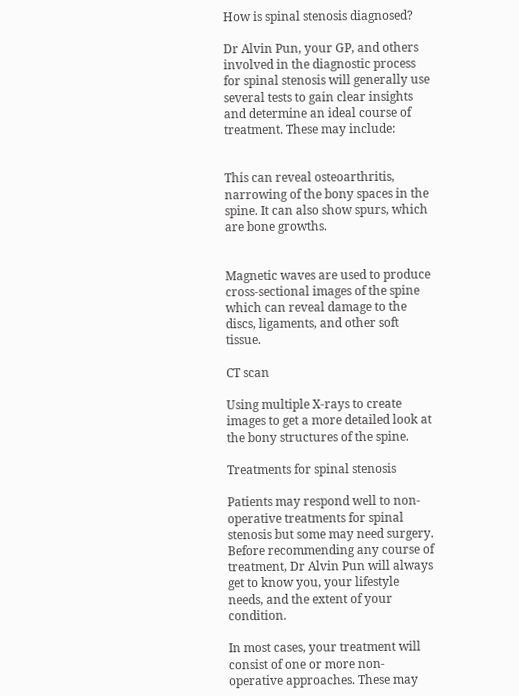How is spinal stenosis diagnosed?

Dr Alvin Pun, your GP, and others involved in the diagnostic process for spinal stenosis will generally use several tests to gain clear insights and determine an ideal course of treatment. These may include:


This can reveal osteoarthritis, narrowing of the bony spaces in the spine. It can also show spurs, which are bone growths.


Magnetic waves are used to produce cross-sectional images of the spine which can reveal damage to the discs, ligaments, and other soft tissue.

CT scan

Using multiple X-rays to create images to get a more detailed look at the bony structures of the spine.

Treatments for spinal stenosis

Patients may respond well to non-operative treatments for spinal stenosis but some may need surgery. Before recommending any course of treatment, Dr Alvin Pun will always get to know you, your lifestyle needs, and the extent of your condition.

In most cases, your treatment will consist of one or more non-operative approaches. These may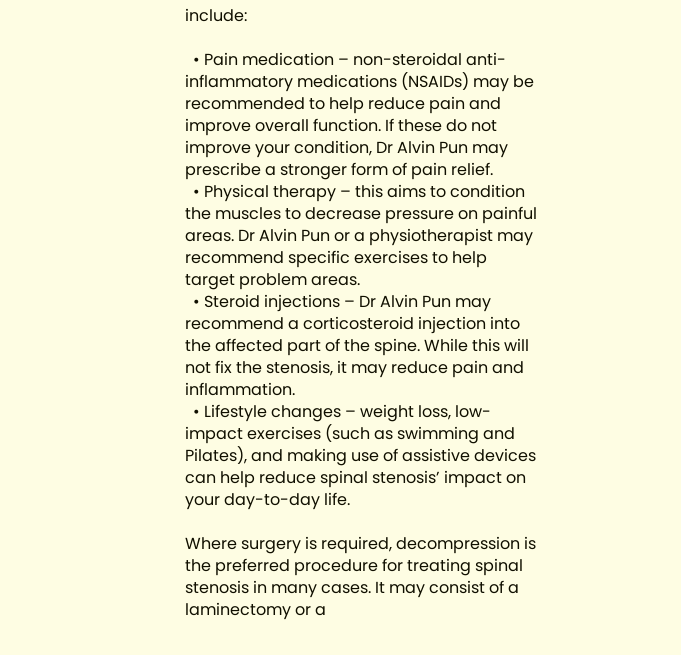include:

  • Pain medication – non-steroidal anti-inflammatory medications (NSAIDs) may be recommended to help reduce pain and improve overall function. If these do not improve your condition, Dr Alvin Pun may prescribe a stronger form of pain relief.
  • Physical therapy – this aims to condition the muscles to decrease pressure on painful areas. Dr Alvin Pun or a physiotherapist may recommend specific exercises to help target problem areas.
  • Steroid injections – Dr Alvin Pun may recommend a corticosteroid injection into the affected part of the spine. While this will not fix the stenosis, it may reduce pain and inflammation.
  • Lifestyle changes – weight loss, low-impact exercises (such as swimming and Pilates), and making use of assistive devices can help reduce spinal stenosis’ impact on your day-to-day life.

Where surgery is required, decompression is the preferred procedure for treating spinal stenosis in many cases. It may consist of a laminectomy or a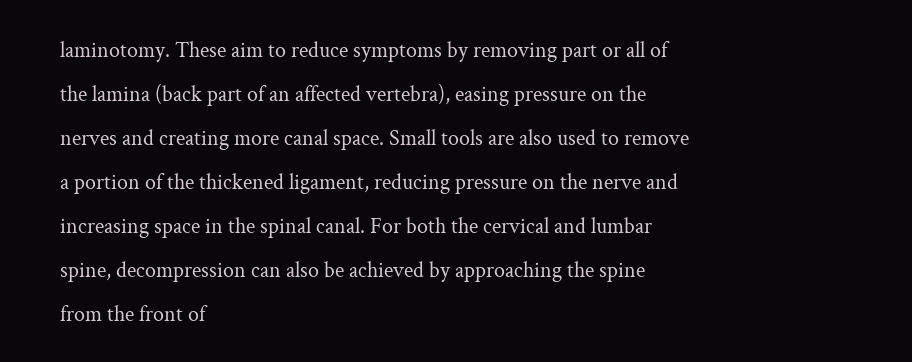laminotomy. These aim to reduce symptoms by removing part or all of the lamina (back part of an affected vertebra), easing pressure on the nerves and creating more canal space. Small tools are also used to remove a portion of the thickened ligament, reducing pressure on the nerve and increasing space in the spinal canal. For both the cervical and lumbar spine, decompression can also be achieved by approaching the spine from the front of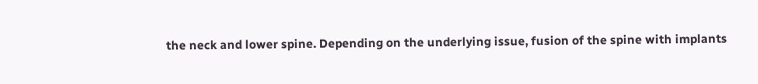the neck and lower spine. Depending on the underlying issue, fusion of the spine with implants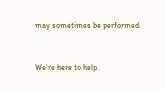may sometimes be performed.


We're here to help.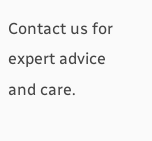Contact us for expert advice and care.